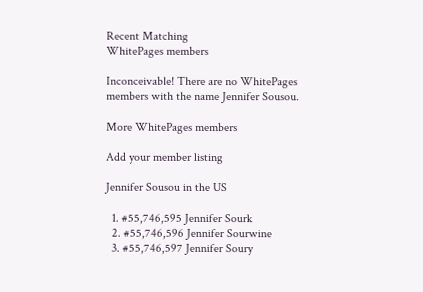Recent Matching
WhitePages members

Inconceivable! There are no WhitePages members with the name Jennifer Sousou.

More WhitePages members

Add your member listing

Jennifer Sousou in the US

  1. #55,746,595 Jennifer Sourk
  2. #55,746,596 Jennifer Sourwine
  3. #55,746,597 Jennifer Soury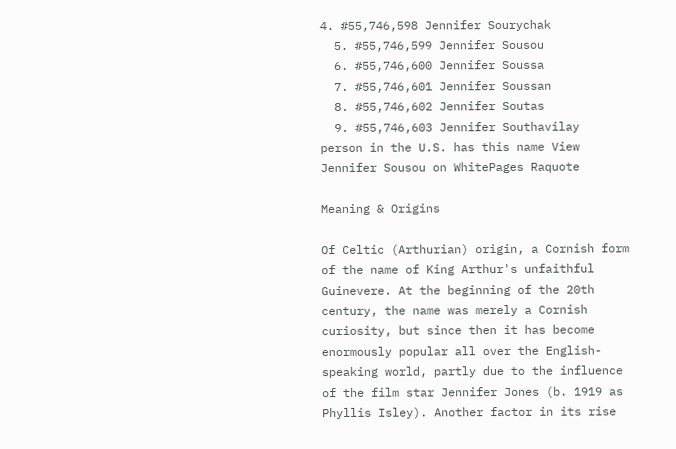4. #55,746,598 Jennifer Sourychak
  5. #55,746,599 Jennifer Sousou
  6. #55,746,600 Jennifer Soussa
  7. #55,746,601 Jennifer Soussan
  8. #55,746,602 Jennifer Soutas
  9. #55,746,603 Jennifer Southavilay
person in the U.S. has this name View Jennifer Sousou on WhitePages Raquote

Meaning & Origins

Of Celtic (Arthurian) origin, a Cornish form of the name of King Arthur's unfaithful Guinevere. At the beginning of the 20th century, the name was merely a Cornish curiosity, but since then it has become enormously popular all over the English-speaking world, partly due to the influence of the film star Jennifer Jones (b. 1919 as Phyllis Isley). Another factor in its rise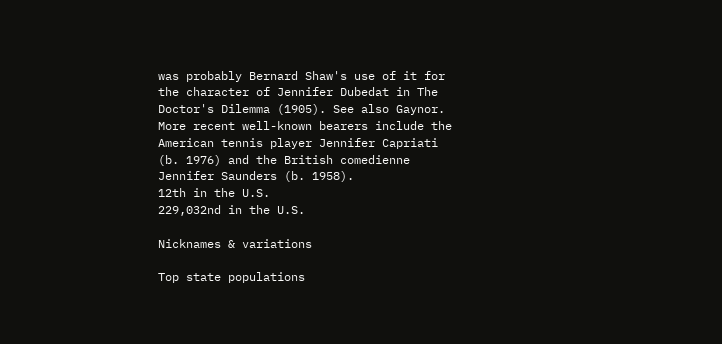was probably Bernard Shaw's use of it for the character of Jennifer Dubedat in The Doctor's Dilemma (1905). See also Gaynor. More recent well-known bearers include the American tennis player Jennifer Capriati (b. 1976) and the British comedienne Jennifer Saunders (b. 1958).
12th in the U.S.
229,032nd in the U.S.

Nicknames & variations

Top state populations